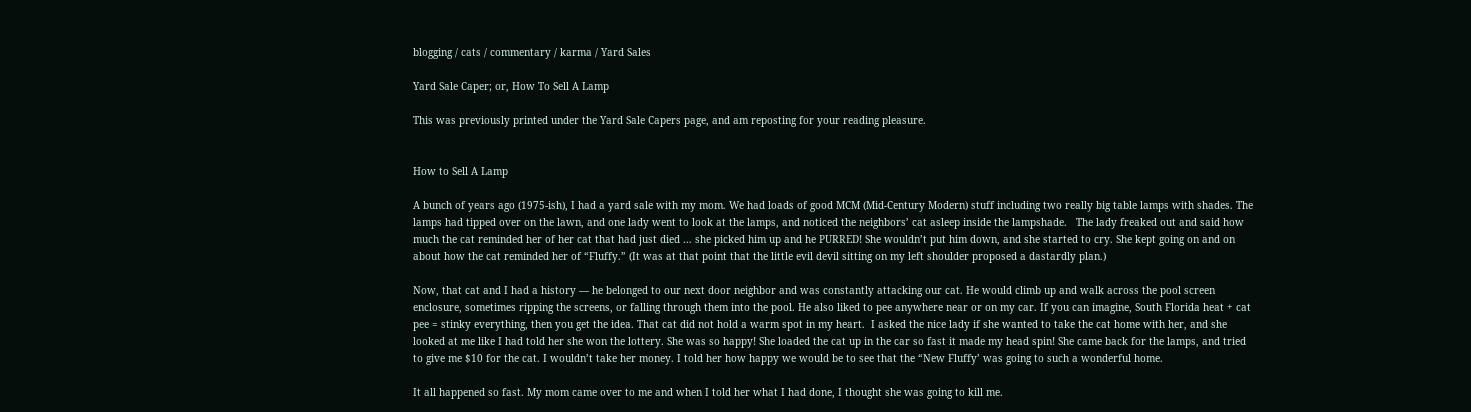blogging / cats / commentary / karma / Yard Sales

Yard Sale Caper; or, How To Sell A Lamp

This was previously printed under the Yard Sale Capers page, and am reposting for your reading pleasure.


How to Sell A Lamp

A bunch of years ago (1975-ish), I had a yard sale with my mom. We had loads of good MCM (Mid-Century Modern) stuff including two really big table lamps with shades. The lamps had tipped over on the lawn, and one lady went to look at the lamps, and noticed the neighbors’ cat asleep inside the lampshade.   The lady freaked out and said how much the cat reminded her of her cat that had just died … she picked him up and he PURRED! She wouldn’t put him down, and she started to cry. She kept going on and on about how the cat reminded her of “Fluffy.” (It was at that point that the little evil devil sitting on my left shoulder proposed a dastardly plan.)

Now, that cat and I had a history — he belonged to our next door neighbor and was constantly attacking our cat. He would climb up and walk across the pool screen enclosure, sometimes ripping the screens, or falling through them into the pool. He also liked to pee anywhere near or on my car. If you can imagine, South Florida heat + cat pee = stinky everything, then you get the idea. That cat did not hold a warm spot in my heart.  I asked the nice lady if she wanted to take the cat home with her, and she looked at me like I had told her she won the lottery. She was so happy! She loaded the cat up in the car so fast it made my head spin! She came back for the lamps, and tried to give me $10 for the cat. I wouldn’t take her money. I told her how happy we would be to see that the “New Fluffy’ was going to such a wonderful home.

It all happened so fast. My mom came over to me and when I told her what I had done, I thought she was going to kill me.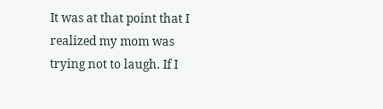It was at that point that I realized my mom was trying not to laugh. If I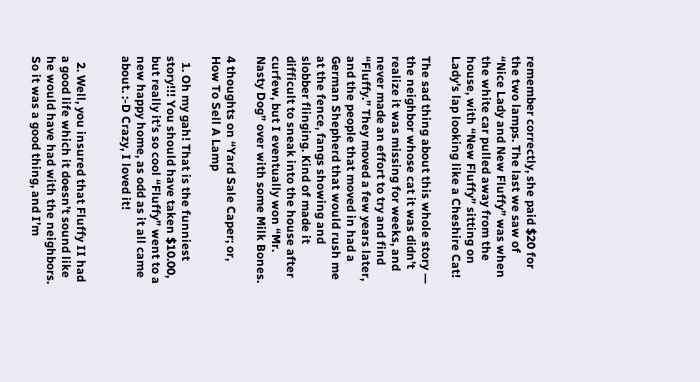remember correctly, she paid $20 for the two lamps. The last we saw of “Nice Lady and New Fluffy” was when the white car pulled away from the house, with “New Fluffy” sitting on Lady’s lap looking like a Cheshire Cat!

The sad thing about this whole story — the neighbor whose cat it was didn’t realize it was missing for weeks, and never made an effort to try and find “Fluffy.” They moved a few years later, and the people that moved in had a German Shepherd that would rush me at the fence, fangs showing and slobber flinging. Kind of made it difficult to sneak into the house after curfew, but I eventually won “Mr. Nasty Dog” over with some Milk Bones.

4 thoughts on “Yard Sale Caper; or, How To Sell A Lamp

  1. Oh my gah! That is the funniest story!!! You should have taken $10.00, but really it’s so cool “Fluffy” went to a new happy home, as odd as it all came about. :-D Crazy, I loved it!


  2. Well, you insured that Fluffy II had a good life which it doesn’t sound like he would have had with the neighbors. So it was a good thing, and I’m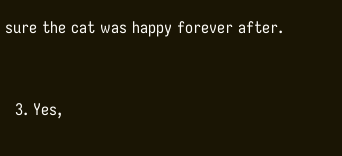sure the cat was happy forever after.


  3. Yes,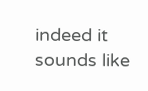indeed it sounds like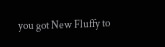you got New Fluffy to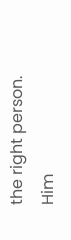the right person. Him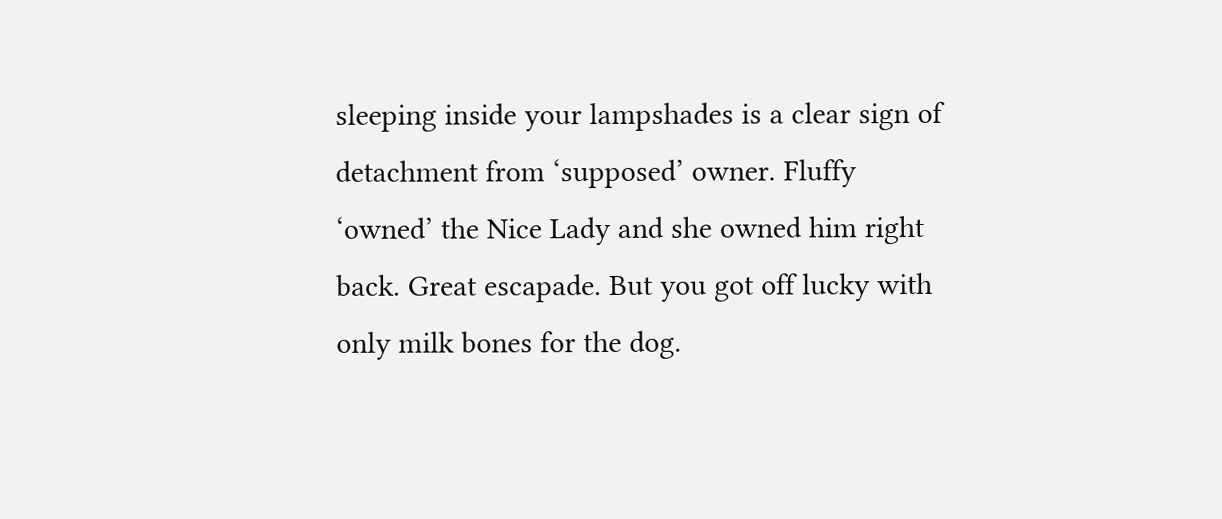sleeping inside your lampshades is a clear sign of detachment from ‘supposed’ owner. Fluffy ‘owned’ the Nice Lady and she owned him right back. Great escapade. But you got off lucky with only milk bones for the dog.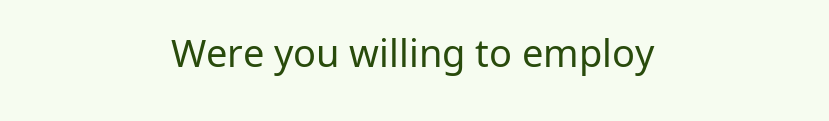Were you willing to employ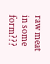raw meat in some form???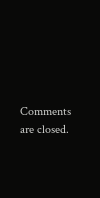Comments are closed.